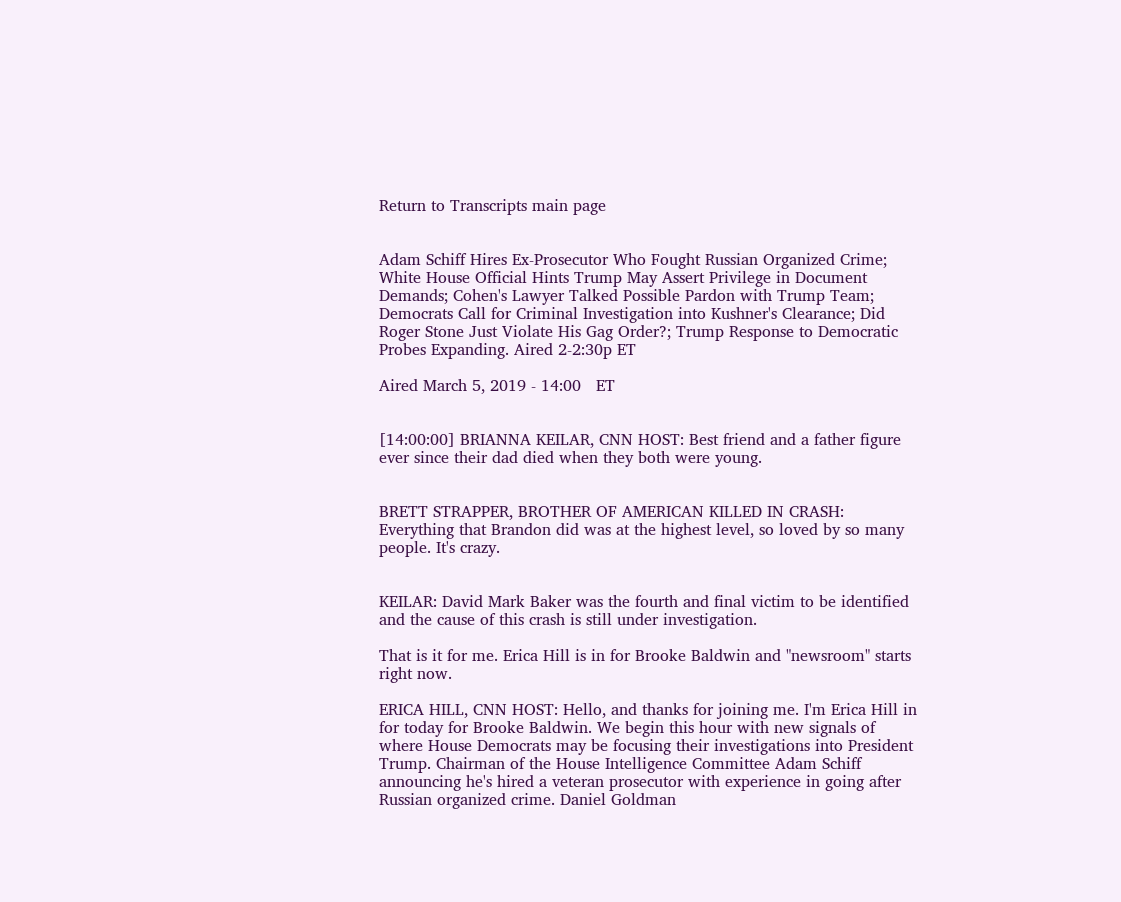Return to Transcripts main page


Adam Schiff Hires Ex-Prosecutor Who Fought Russian Organized Crime; White House Official Hints Trump May Assert Privilege in Document Demands; Cohen's Lawyer Talked Possible Pardon with Trump Team; Democrats Call for Criminal Investigation into Kushner's Clearance; Did Roger Stone Just Violate His Gag Order?; Trump Response to Democratic Probes Expanding. Aired 2-2:30p ET

Aired March 5, 2019 - 14:00   ET


[14:00:00] BRIANNA KEILAR, CNN HOST: Best friend and a father figure ever since their dad died when they both were young.


BRETT STRAPPER, BROTHER OF AMERICAN KILLED IN CRASH: Everything that Brandon did was at the highest level, so loved by so many people. It's crazy.


KEILAR: David Mark Baker was the fourth and final victim to be identified and the cause of this crash is still under investigation.

That is it for me. Erica Hill is in for Brooke Baldwin and "newsroom" starts right now.

ERICA HILL, CNN HOST: Hello, and thanks for joining me. I'm Erica Hill in for today for Brooke Baldwin. We begin this hour with new signals of where House Democrats may be focusing their investigations into President Trump. Chairman of the House Intelligence Committee Adam Schiff announcing he's hired a veteran prosecutor with experience in going after Russian organized crime. Daniel Goldman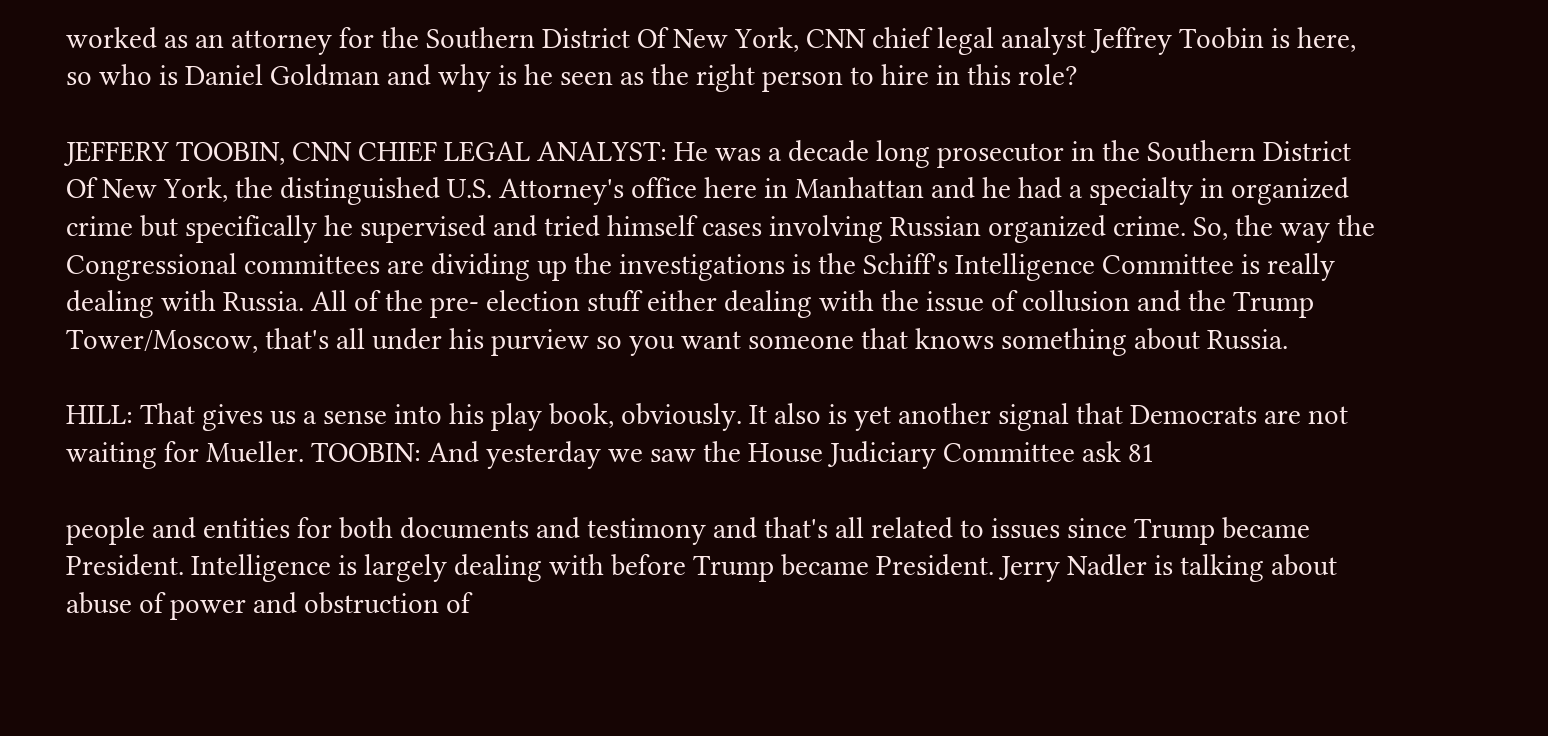worked as an attorney for the Southern District Of New York, CNN chief legal analyst Jeffrey Toobin is here, so who is Daniel Goldman and why is he seen as the right person to hire in this role?

JEFFERY TOOBIN, CNN CHIEF LEGAL ANALYST: He was a decade long prosecutor in the Southern District Of New York, the distinguished U.S. Attorney's office here in Manhattan and he had a specialty in organized crime but specifically he supervised and tried himself cases involving Russian organized crime. So, the way the Congressional committees are dividing up the investigations is the Schiff's Intelligence Committee is really dealing with Russia. All of the pre- election stuff either dealing with the issue of collusion and the Trump Tower/Moscow, that's all under his purview so you want someone that knows something about Russia.

HILL: That gives us a sense into his play book, obviously. It also is yet another signal that Democrats are not waiting for Mueller. TOOBIN: And yesterday we saw the House Judiciary Committee ask 81

people and entities for both documents and testimony and that's all related to issues since Trump became President. Intelligence is largely dealing with before Trump became President. Jerry Nadler is talking about abuse of power and obstruction of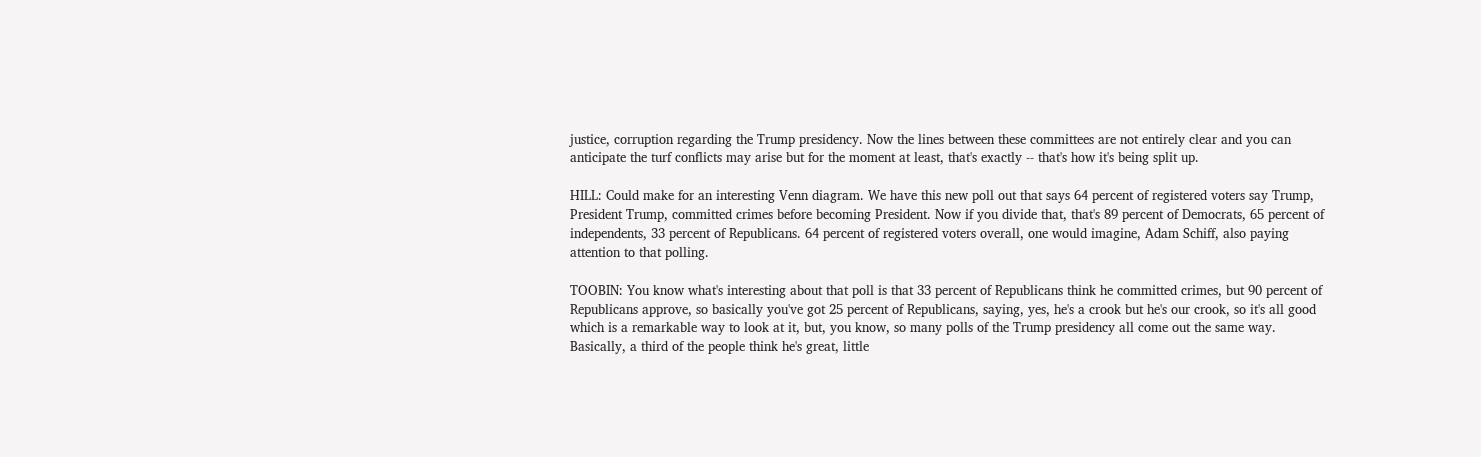justice, corruption regarding the Trump presidency. Now the lines between these committees are not entirely clear and you can anticipate the turf conflicts may arise but for the moment at least, that's exactly -- that's how it's being split up.

HILL: Could make for an interesting Venn diagram. We have this new poll out that says 64 percent of registered voters say Trump, President Trump, committed crimes before becoming President. Now if you divide that, that's 89 percent of Democrats, 65 percent of independents, 33 percent of Republicans. 64 percent of registered voters overall, one would imagine, Adam Schiff, also paying attention to that polling.

TOOBIN: You know what's interesting about that poll is that 33 percent of Republicans think he committed crimes, but 90 percent of Republicans approve, so basically you've got 25 percent of Republicans, saying, yes, he's a crook but he's our crook, so it's all good which is a remarkable way to look at it, but, you know, so many polls of the Trump presidency all come out the same way. Basically, a third of the people think he's great, little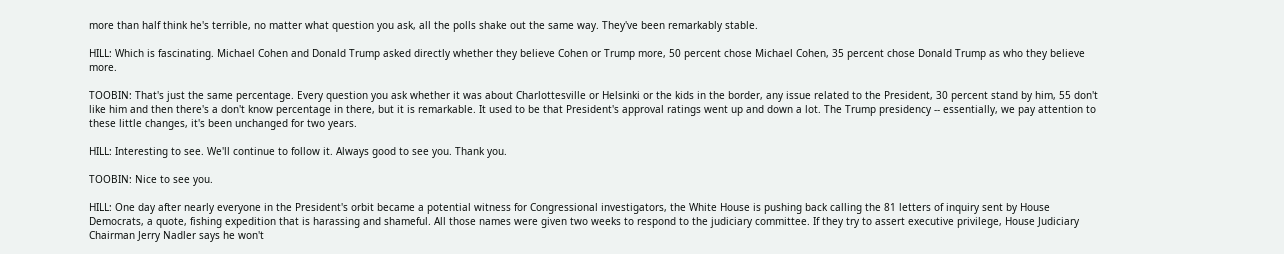more than half think he's terrible, no matter what question you ask, all the polls shake out the same way. They've been remarkably stable.

HILL: Which is fascinating. Michael Cohen and Donald Trump asked directly whether they believe Cohen or Trump more, 50 percent chose Michael Cohen, 35 percent chose Donald Trump as who they believe more.

TOOBIN: That's just the same percentage. Every question you ask whether it was about Charlottesville or Helsinki or the kids in the border, any issue related to the President, 30 percent stand by him, 55 don't like him and then there's a don't know percentage in there, but it is remarkable. It used to be that President's approval ratings went up and down a lot. The Trump presidency -- essentially, we pay attention to these little changes, it's been unchanged for two years.

HILL: Interesting to see. We'll continue to follow it. Always good to see you. Thank you.

TOOBIN: Nice to see you.

HILL: One day after nearly everyone in the President's orbit became a potential witness for Congressional investigators, the White House is pushing back calling the 81 letters of inquiry sent by House Democrats, a quote, fishing expedition that is harassing and shameful. All those names were given two weeks to respond to the judiciary committee. If they try to assert executive privilege, House Judiciary Chairman Jerry Nadler says he won't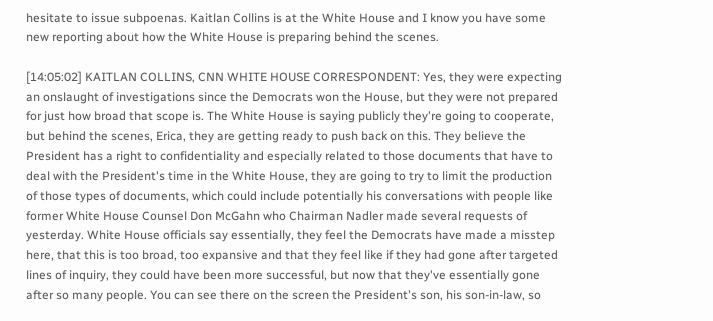hesitate to issue subpoenas. Kaitlan Collins is at the White House and I know you have some new reporting about how the White House is preparing behind the scenes.

[14:05:02] KAITLAN COLLINS, CNN WHITE HOUSE CORRESPONDENT: Yes, they were expecting an onslaught of investigations since the Democrats won the House, but they were not prepared for just how broad that scope is. The White House is saying publicly they're going to cooperate, but behind the scenes, Erica, they are getting ready to push back on this. They believe the President has a right to confidentiality and especially related to those documents that have to deal with the President's time in the White House, they are going to try to limit the production of those types of documents, which could include potentially his conversations with people like former White House Counsel Don McGahn who Chairman Nadler made several requests of yesterday. White House officials say essentially, they feel the Democrats have made a misstep here, that this is too broad, too expansive and that they feel like if they had gone after targeted lines of inquiry, they could have been more successful, but now that they've essentially gone after so many people. You can see there on the screen the President's son, his son-in-law, so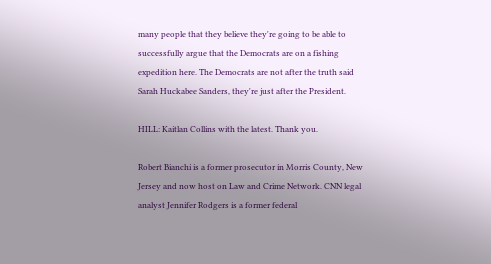many people that they believe they're going to be able to successfully argue that the Democrats are on a fishing expedition here. The Democrats are not after the truth said Sarah Huckabee Sanders, they're just after the President.

HILL: Kaitlan Collins with the latest. Thank you.

Robert Bianchi is a former prosecutor in Morris County, New Jersey and now host on Law and Crime Network. CNN legal analyst Jennifer Rodgers is a former federal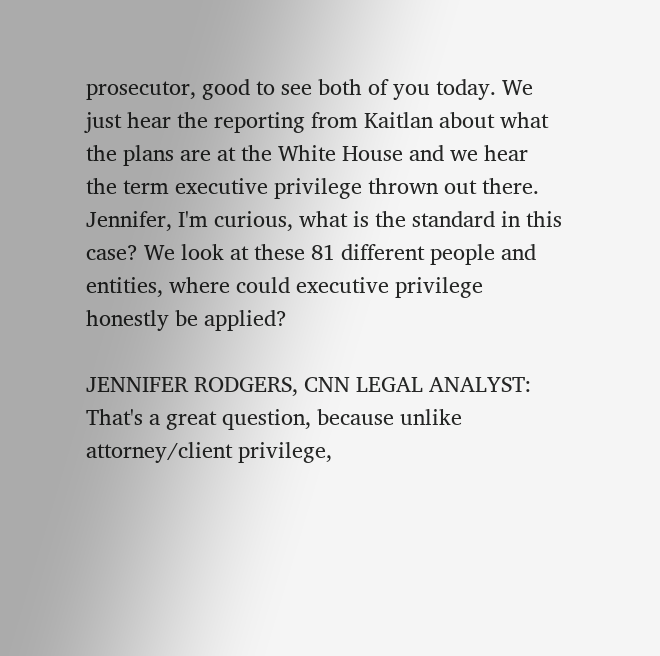prosecutor, good to see both of you today. We just hear the reporting from Kaitlan about what the plans are at the White House and we hear the term executive privilege thrown out there. Jennifer, I'm curious, what is the standard in this case? We look at these 81 different people and entities, where could executive privilege honestly be applied?

JENNIFER RODGERS, CNN LEGAL ANALYST: That's a great question, because unlike attorney/client privilege,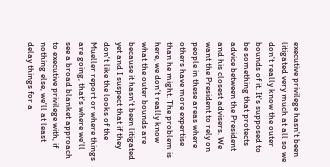executive privilege hasn't been litigated very much at all so we don't really know the outer bounds of it. It's supposed to be something that protects advice between the President and his closest advisers. We want the President to rely on people in these areas where others have more expertise than he might. The problem is here, we don't really know what the outer bounds are because it hasn't been litigated yet and I suspect that if they don't like the looks of the Mueller report or where things are going, that's where we'll see a broad blanket approach to executive privilege with, if nothing else, we'll at least delay things for a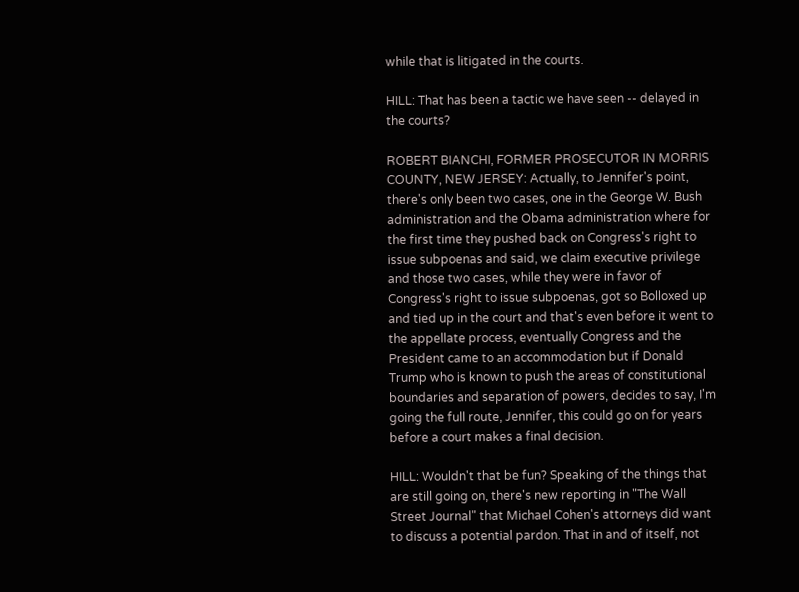while that is litigated in the courts.

HILL: That has been a tactic we have seen -- delayed in the courts?

ROBERT BIANCHI, FORMER PROSECUTOR IN MORRIS COUNTY, NEW JERSEY: Actually, to Jennifer's point, there's only been two cases, one in the George W. Bush administration and the Obama administration where for the first time they pushed back on Congress's right to issue subpoenas and said, we claim executive privilege and those two cases, while they were in favor of Congress's right to issue subpoenas, got so Bolloxed up and tied up in the court and that's even before it went to the appellate process, eventually Congress and the President came to an accommodation but if Donald Trump who is known to push the areas of constitutional boundaries and separation of powers, decides to say, I'm going the full route, Jennifer, this could go on for years before a court makes a final decision.

HILL: Wouldn't that be fun? Speaking of the things that are still going on, there's new reporting in "The Wall Street Journal" that Michael Cohen's attorneys did want to discuss a potential pardon. That in and of itself, not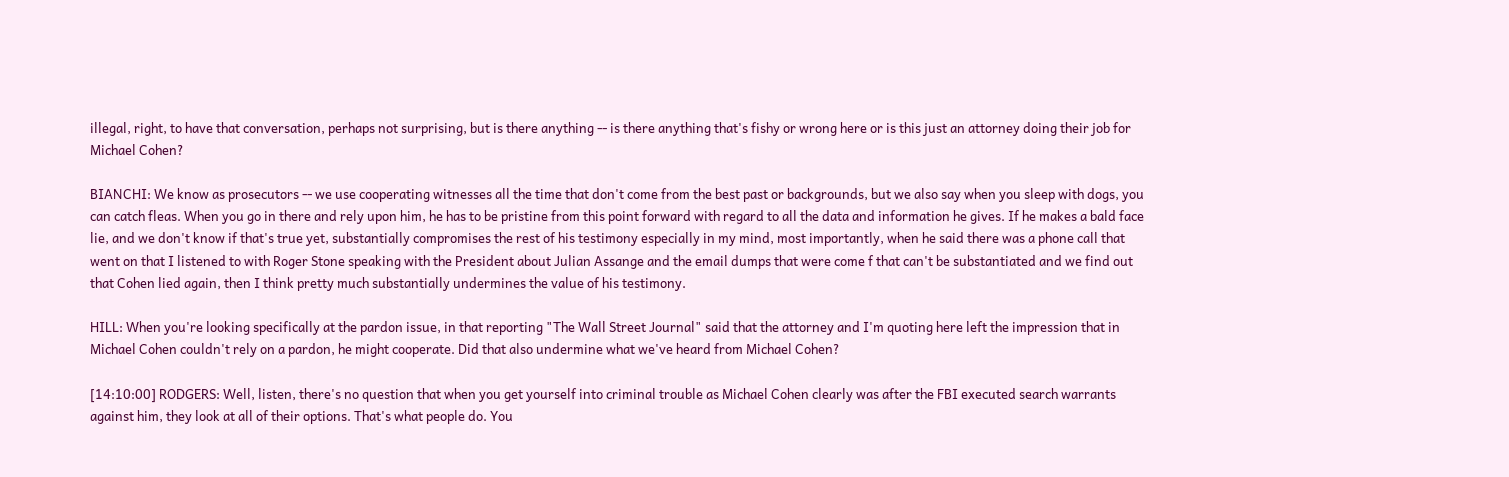illegal, right, to have that conversation, perhaps not surprising, but is there anything -- is there anything that's fishy or wrong here or is this just an attorney doing their job for Michael Cohen?

BIANCHI: We know as prosecutors -- we use cooperating witnesses all the time that don't come from the best past or backgrounds, but we also say when you sleep with dogs, you can catch fleas. When you go in there and rely upon him, he has to be pristine from this point forward with regard to all the data and information he gives. If he makes a bald face lie, and we don't know if that's true yet, substantially compromises the rest of his testimony especially in my mind, most importantly, when he said there was a phone call that went on that I listened to with Roger Stone speaking with the President about Julian Assange and the email dumps that were come f that can't be substantiated and we find out that Cohen lied again, then I think pretty much substantially undermines the value of his testimony.

HILL: When you're looking specifically at the pardon issue, in that reporting "The Wall Street Journal" said that the attorney and I'm quoting here left the impression that in Michael Cohen couldn't rely on a pardon, he might cooperate. Did that also undermine what we've heard from Michael Cohen?

[14:10:00] RODGERS: Well, listen, there's no question that when you get yourself into criminal trouble as Michael Cohen clearly was after the FBI executed search warrants against him, they look at all of their options. That's what people do. You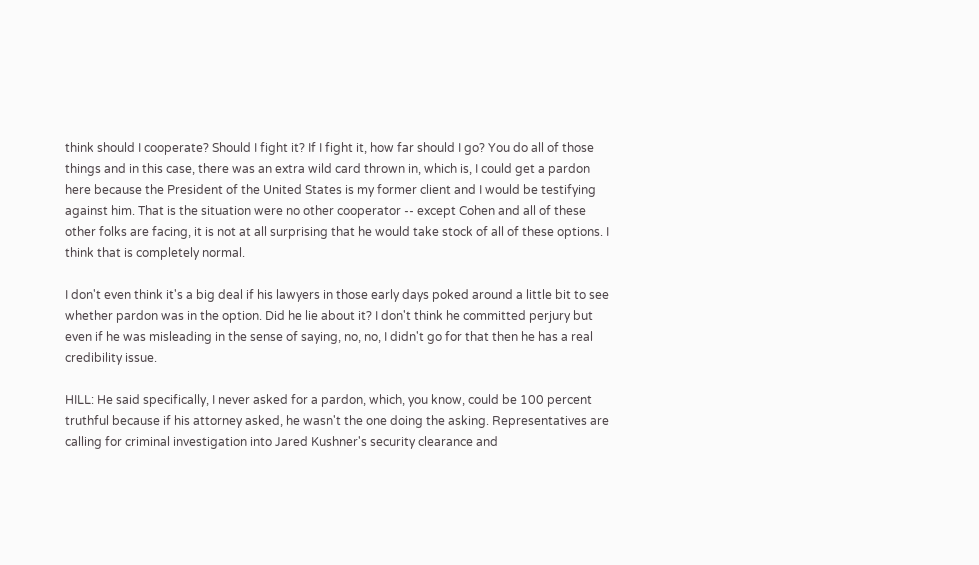think should I cooperate? Should I fight it? If I fight it, how far should I go? You do all of those things and in this case, there was an extra wild card thrown in, which is, I could get a pardon here because the President of the United States is my former client and I would be testifying against him. That is the situation were no other cooperator -- except Cohen and all of these other folks are facing, it is not at all surprising that he would take stock of all of these options. I think that is completely normal.

I don't even think it's a big deal if his lawyers in those early days poked around a little bit to see whether pardon was in the option. Did he lie about it? I don't think he committed perjury but even if he was misleading in the sense of saying, no, no, I didn't go for that then he has a real credibility issue.

HILL: He said specifically, I never asked for a pardon, which, you know, could be 100 percent truthful because if his attorney asked, he wasn't the one doing the asking. Representatives are calling for criminal investigation into Jared Kushner's security clearance and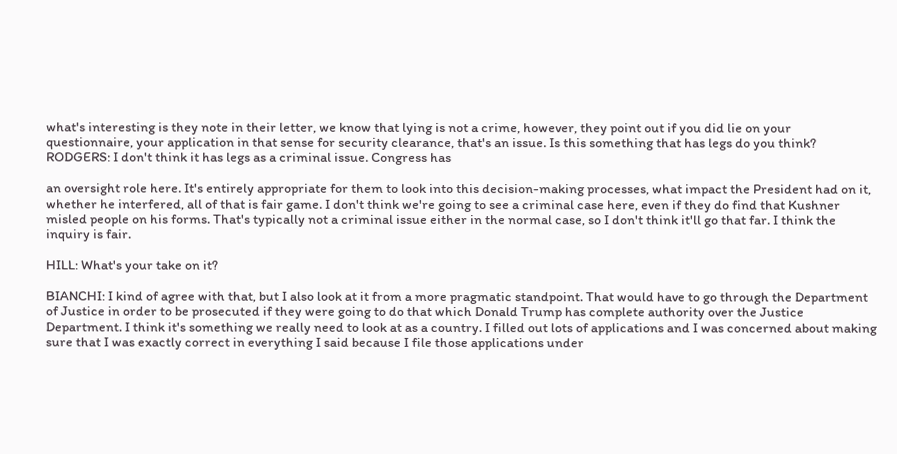what's interesting is they note in their letter, we know that lying is not a crime, however, they point out if you did lie on your questionnaire, your application in that sense for security clearance, that's an issue. Is this something that has legs do you think? RODGERS: I don't think it has legs as a criminal issue. Congress has

an oversight role here. It's entirely appropriate for them to look into this decision-making processes, what impact the President had on it, whether he interfered, all of that is fair game. I don't think we're going to see a criminal case here, even if they do find that Kushner misled people on his forms. That's typically not a criminal issue either in the normal case, so I don't think it'll go that far. I think the inquiry is fair.

HILL: What's your take on it?

BIANCHI: I kind of agree with that, but I also look at it from a more pragmatic standpoint. That would have to go through the Department of Justice in order to be prosecuted if they were going to do that which Donald Trump has complete authority over the Justice Department. I think it's something we really need to look at as a country. I filled out lots of applications and I was concerned about making sure that I was exactly correct in everything I said because I file those applications under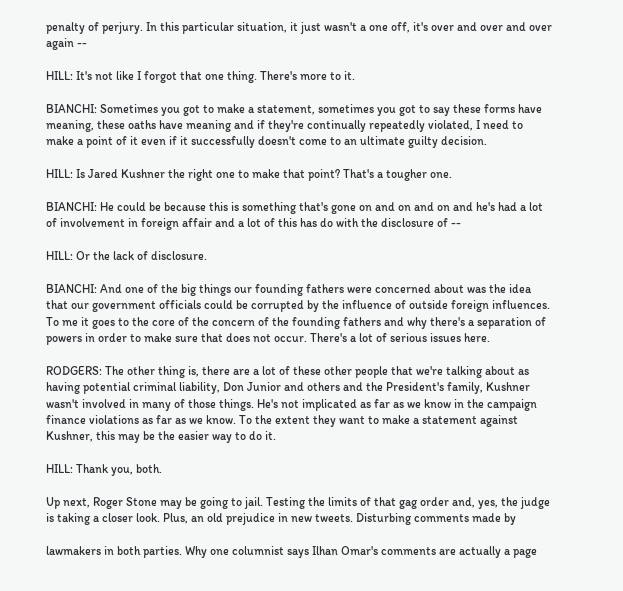penalty of perjury. In this particular situation, it just wasn't a one off, it's over and over and over again --

HILL: It's not like I forgot that one thing. There's more to it.

BIANCHI: Sometimes you got to make a statement, sometimes you got to say these forms have meaning, these oaths have meaning and if they're continually repeatedly violated, I need to make a point of it even if it successfully doesn't come to an ultimate guilty decision.

HILL: Is Jared Kushner the right one to make that point? That's a tougher one.

BIANCHI: He could be because this is something that's gone on and on and on and he's had a lot of involvement in foreign affair and a lot of this has do with the disclosure of --

HILL: Or the lack of disclosure.

BIANCHI: And one of the big things our founding fathers were concerned about was the idea that our government officials could be corrupted by the influence of outside foreign influences. To me it goes to the core of the concern of the founding fathers and why there's a separation of powers in order to make sure that does not occur. There's a lot of serious issues here.

RODGERS: The other thing is, there are a lot of these other people that we're talking about as having potential criminal liability, Don Junior and others and the President's family, Kushner wasn't involved in many of those things. He's not implicated as far as we know in the campaign finance violations as far as we know. To the extent they want to make a statement against Kushner, this may be the easier way to do it.

HILL: Thank you, both.

Up next, Roger Stone may be going to jail. Testing the limits of that gag order and, yes, the judge is taking a closer look. Plus, an old prejudice in new tweets. Disturbing comments made by

lawmakers in both parties. Why one columnist says Ilhan Omar's comments are actually a page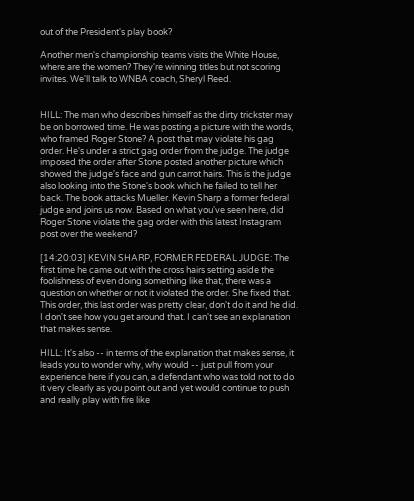out of the President's play book?

Another men's championship teams visits the White House, where are the women? They're winning titles but not scoring invites. We'll talk to WNBA coach, Sheryl Reed.


HILL: The man who describes himself as the dirty trickster may be on borrowed time. He was posting a picture with the words, who framed Roger Stone? A post that may violate his gag order. He's under a strict gag order from the judge. The judge imposed the order after Stone posted another picture which showed the judge's face and gun carrot hairs. This is the judge also looking into the Stone's book which he failed to tell her back. The book attacks Mueller. Kevin Sharp a former federal judge and joins us now. Based on what you've seen here, did Roger Stone violate the gag order with this latest Instagram post over the weekend?

[14:20:03] KEVIN SHARP, FORMER FEDERAL JUDGE: The first time he came out with the cross hairs setting aside the foolishness of even doing something like that, there was a question on whether or not it violated the order. She fixed that. This order, this last order was pretty clear, don't do it and he did. I don't see how you get around that. I can't see an explanation that makes sense.

HILL: It's also -- in terms of the explanation that makes sense, it leads you to wonder why, why would -- just pull from your experience here if you can, a defendant who was told not to do it very clearly as you point out and yet would continue to push and really play with fire like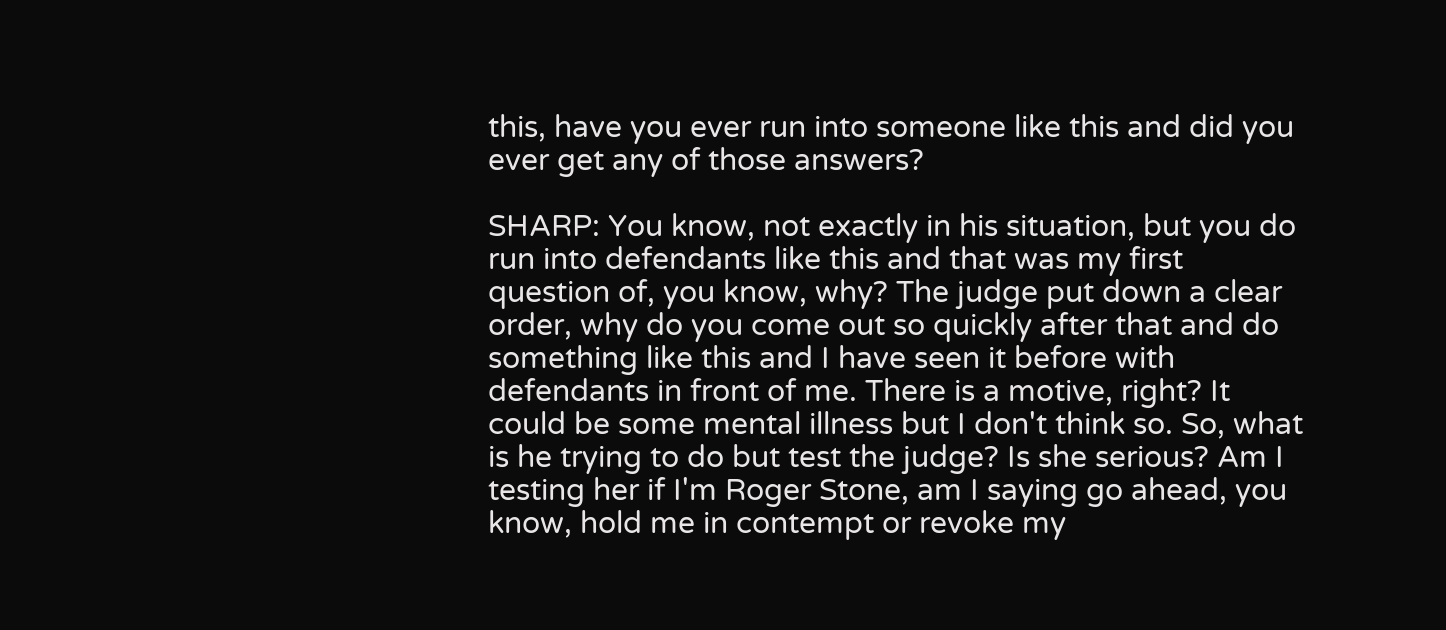this, have you ever run into someone like this and did you ever get any of those answers?

SHARP: You know, not exactly in his situation, but you do run into defendants like this and that was my first question of, you know, why? The judge put down a clear order, why do you come out so quickly after that and do something like this and I have seen it before with defendants in front of me. There is a motive, right? It could be some mental illness but I don't think so. So, what is he trying to do but test the judge? Is she serious? Am I testing her if I'm Roger Stone, am I saying go ahead, you know, hold me in contempt or revoke my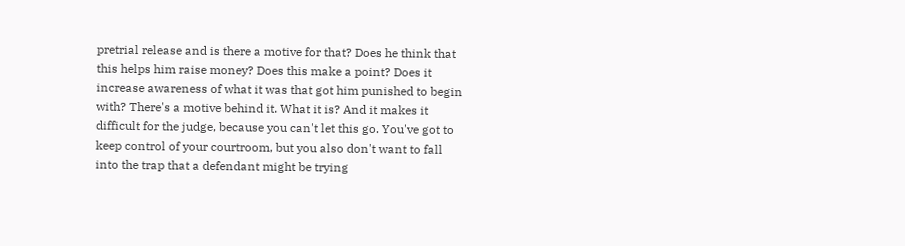pretrial release and is there a motive for that? Does he think that this helps him raise money? Does this make a point? Does it increase awareness of what it was that got him punished to begin with? There's a motive behind it. What it is? And it makes it difficult for the judge, because you can't let this go. You've got to keep control of your courtroom, but you also don't want to fall into the trap that a defendant might be trying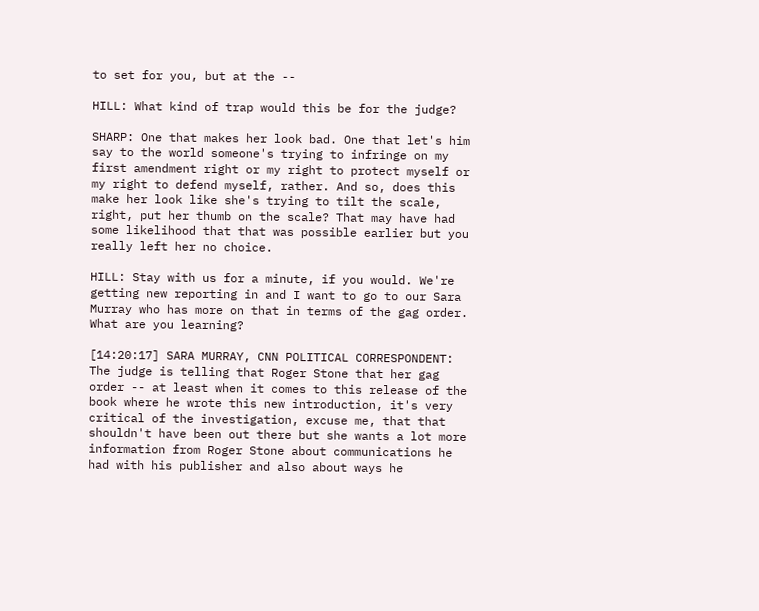to set for you, but at the --

HILL: What kind of trap would this be for the judge?

SHARP: One that makes her look bad. One that let's him say to the world someone's trying to infringe on my first amendment right or my right to protect myself or my right to defend myself, rather. And so, does this make her look like she's trying to tilt the scale, right, put her thumb on the scale? That may have had some likelihood that that was possible earlier but you really left her no choice.

HILL: Stay with us for a minute, if you would. We're getting new reporting in and I want to go to our Sara Murray who has more on that in terms of the gag order. What are you learning?

[14:20:17] SARA MURRAY, CNN POLITICAL CORRESPONDENT: The judge is telling that Roger Stone that her gag order -- at least when it comes to this release of the book where he wrote this new introduction, it's very critical of the investigation, excuse me, that that shouldn't have been out there but she wants a lot more information from Roger Stone about communications he had with his publisher and also about ways he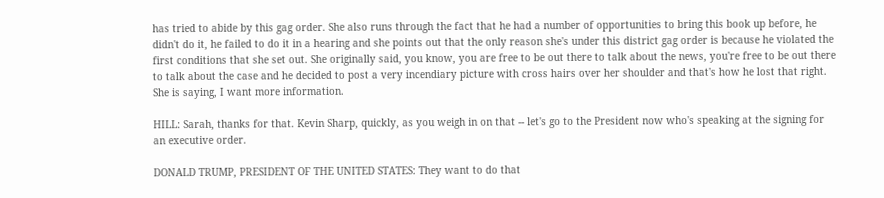has tried to abide by this gag order. She also runs through the fact that he had a number of opportunities to bring this book up before, he didn't do it, he failed to do it in a hearing and she points out that the only reason she's under this district gag order is because he violated the first conditions that she set out. She originally said, you know, you are free to be out there to talk about the news, you're free to be out there to talk about the case and he decided to post a very incendiary picture with cross hairs over her shoulder and that's how he lost that right. She is saying, I want more information.

HILL: Sarah, thanks for that. Kevin Sharp, quickly, as you weigh in on that -- let's go to the President now who's speaking at the signing for an executive order.

DONALD TRUMP, PRESIDENT OF THE UNITED STATES: They want to do that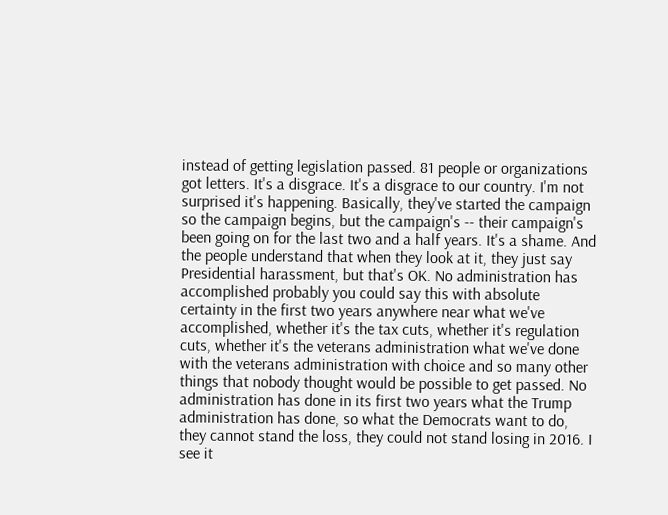instead of getting legislation passed. 81 people or organizations got letters. It's a disgrace. It's a disgrace to our country. I'm not surprised it's happening. Basically, they've started the campaign so the campaign begins, but the campaign's -- their campaign's been going on for the last two and a half years. It's a shame. And the people understand that when they look at it, they just say Presidential harassment, but that's OK. No administration has accomplished probably you could say this with absolute certainty in the first two years anywhere near what we've accomplished, whether it's the tax cuts, whether it's regulation cuts, whether it's the veterans administration what we've done with the veterans administration with choice and so many other things that nobody thought would be possible to get passed. No administration has done in its first two years what the Trump administration has done, so what the Democrats want to do, they cannot stand the loss, they could not stand losing in 2016. I see it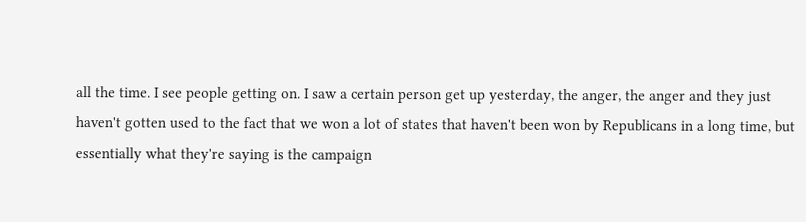all the time. I see people getting on. I saw a certain person get up yesterday, the anger, the anger and they just haven't gotten used to the fact that we won a lot of states that haven't been won by Republicans in a long time, but essentially what they're saying is the campaign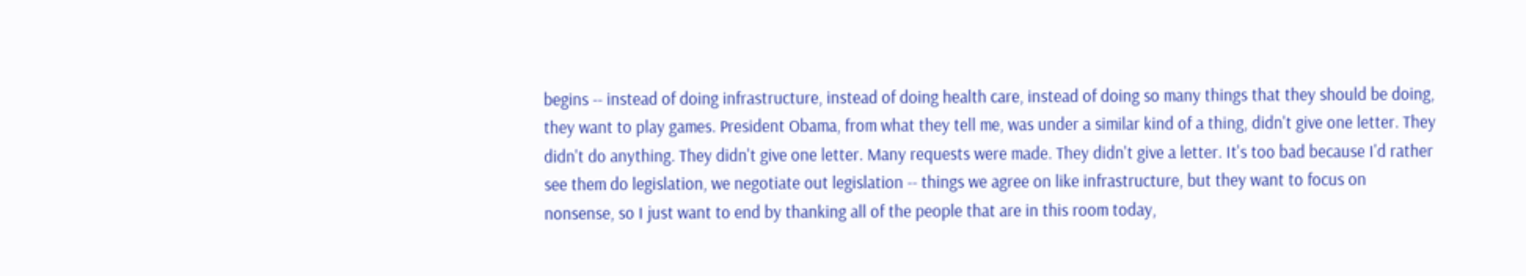begins -- instead of doing infrastructure, instead of doing health care, instead of doing so many things that they should be doing, they want to play games. President Obama, from what they tell me, was under a similar kind of a thing, didn't give one letter. They didn't do anything. They didn't give one letter. Many requests were made. They didn't give a letter. It's too bad because I'd rather see them do legislation, we negotiate out legislation -- things we agree on like infrastructure, but they want to focus on nonsense, so I just want to end by thanking all of the people that are in this room today,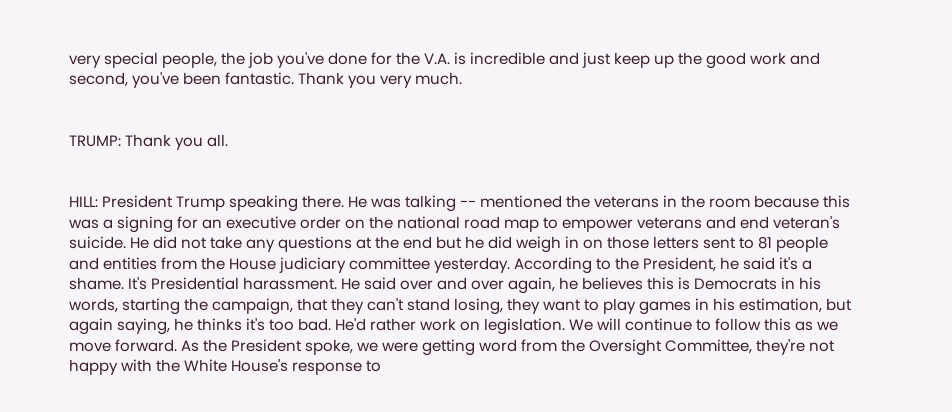very special people, the job you've done for the V.A. is incredible and just keep up the good work and second, you've been fantastic. Thank you very much.


TRUMP: Thank you all.


HILL: President Trump speaking there. He was talking -- mentioned the veterans in the room because this was a signing for an executive order on the national road map to empower veterans and end veteran's suicide. He did not take any questions at the end but he did weigh in on those letters sent to 81 people and entities from the House judiciary committee yesterday. According to the President, he said it's a shame. It's Presidential harassment. He said over and over again, he believes this is Democrats in his words, starting the campaign, that they can't stand losing, they want to play games in his estimation, but again saying, he thinks it's too bad. He'd rather work on legislation. We will continue to follow this as we move forward. As the President spoke, we were getting word from the Oversight Committee, they're not happy with the White House's response to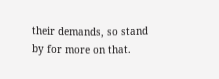their demands, so stand by for more on that.